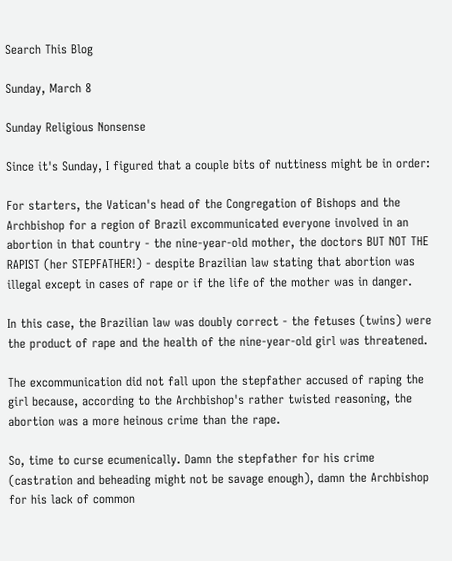Search This Blog

Sunday, March 8

Sunday Religious Nonsense

Since it's Sunday, I figured that a couple bits of nuttiness might be in order:

For starters, the Vatican's head of the Congregation of Bishops and the Archbishop for a region of Brazil excommunicated everyone involved in an abortion in that country - the nine-year-old mother, the doctors BUT NOT THE RAPIST (her STEPFATHER!) - despite Brazilian law stating that abortion was illegal except in cases of rape or if the life of the mother was in danger.

In this case, the Brazilian law was doubly correct - the fetuses (twins) were the product of rape and the health of the nine-year-old girl was threatened.

The excommunication did not fall upon the stepfather accused of raping the girl because, according to the Archbishop's rather twisted reasoning, the abortion was a more heinous crime than the rape.

So, time to curse ecumenically. Damn the stepfather for his crime (castration and beheading might not be savage enough), damn the Archbishop for his lack of common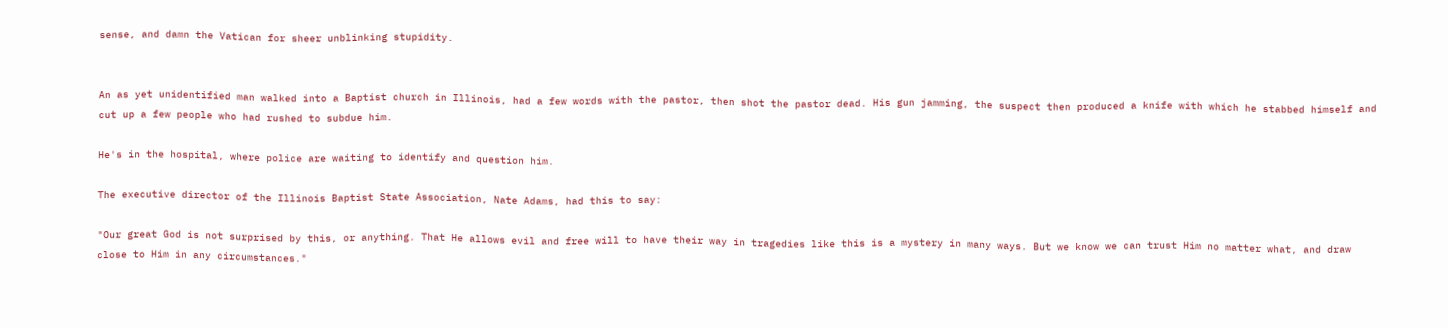sense, and damn the Vatican for sheer unblinking stupidity.


An as yet unidentified man walked into a Baptist church in Illinois, had a few words with the pastor, then shot the pastor dead. His gun jamming, the suspect then produced a knife with which he stabbed himself and cut up a few people who had rushed to subdue him.

He's in the hospital, where police are waiting to identify and question him.

The executive director of the Illinois Baptist State Association, Nate Adams, had this to say:

"Our great God is not surprised by this, or anything. That He allows evil and free will to have their way in tragedies like this is a mystery in many ways. But we know we can trust Him no matter what, and draw close to Him in any circumstances."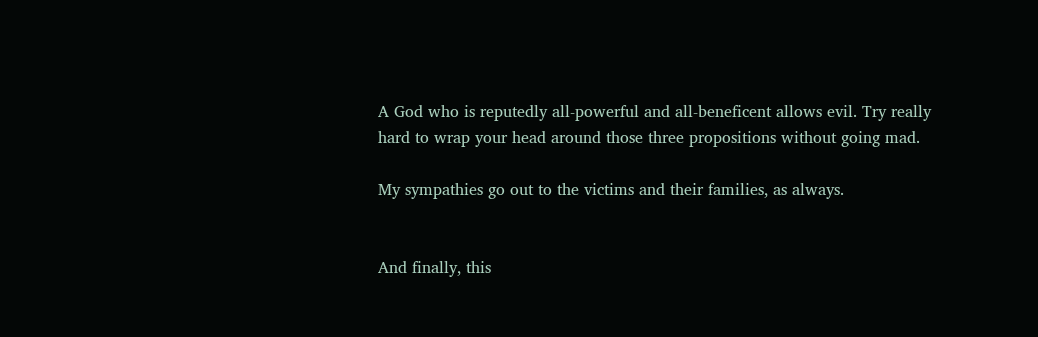A God who is reputedly all-powerful and all-beneficent allows evil. Try really hard to wrap your head around those three propositions without going mad.

My sympathies go out to the victims and their families, as always.


And finally, this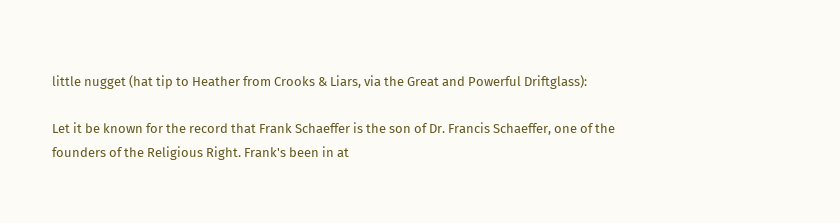little nugget (hat tip to Heather from Crooks & Liars, via the Great and Powerful Driftglass):

Let it be known for the record that Frank Schaeffer is the son of Dr. Francis Schaeffer, one of the founders of the Religious Right. Frank's been in at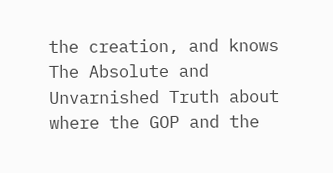the creation, and knows The Absolute and Unvarnished Truth about where the GOP and the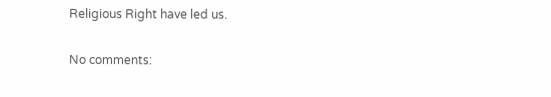Religious Right have led us.

No comments: